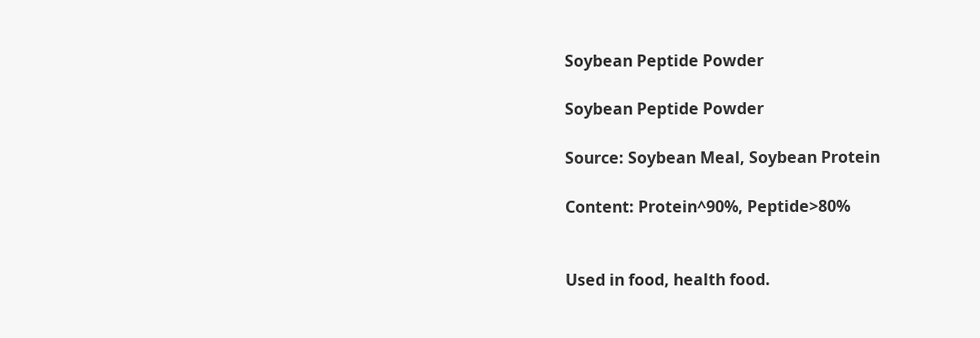Soybean Peptide Powder

Soybean Peptide Powder

Source: Soybean Meal, Soybean Protein

Content: Protein^90%, Peptide>80%


Used in food, health food.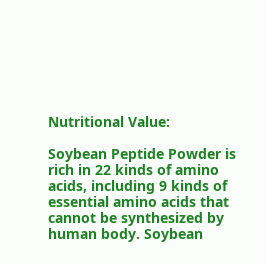Nutritional Value:

Soybean Peptide Powder is rich in 22 kinds of amino acids, including 9 kinds of essential amino acids that cannot be synthesized by human body. Soybean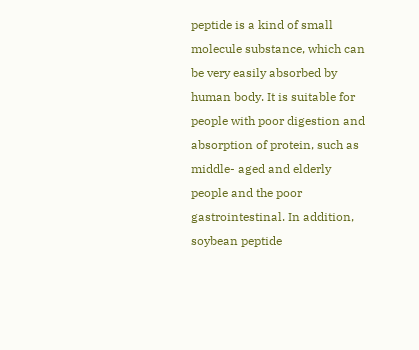peptide is a kind of small molecule substance, which can be very easily absorbed by human body. It is suitable for people with poor digestion and absorption of protein, such as middle- aged and elderly people and the poor gastrointestinal. In addition, soybean peptide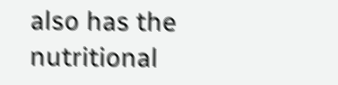also has the nutritional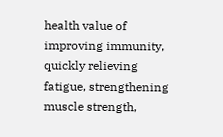health value of improving immunity, quickly relieving fatigue, strengthening muscle strength,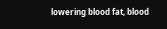lowering blood fat, blood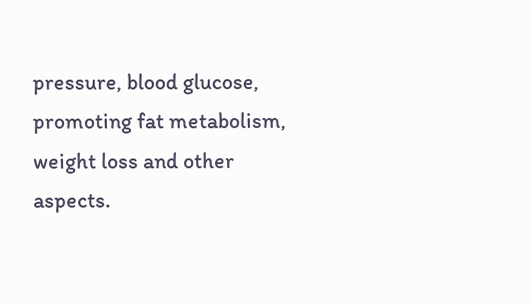pressure, blood glucose, promoting fat metabolism, weight loss and other aspects.